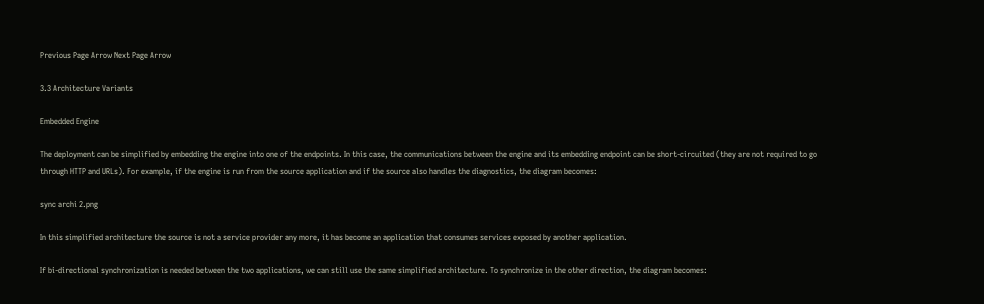Previous Page Arrow Next Page Arrow

3.3 Architecture Variants

Embedded Engine

The deployment can be simplified by embedding the engine into one of the endpoints. In this case, the communications between the engine and its embedding endpoint can be short-circuited (they are not required to go through HTTP and URLs). For example, if the engine is run from the source application and if the source also handles the diagnostics, the diagram becomes:

sync archi 2.png

In this simplified architecture the source is not a service provider any more, it has become an application that consumes services exposed by another application.

If bi-directional synchronization is needed between the two applications, we can still use the same simplified architecture. To synchronize in the other direction, the diagram becomes: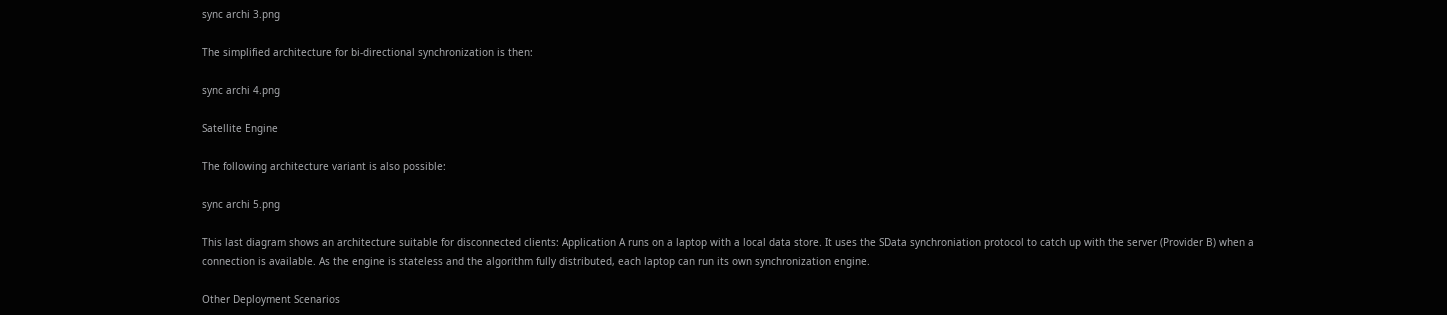sync archi 3.png

The simplified architecture for bi-directional synchronization is then:

sync archi 4.png

Satellite Engine

The following architecture variant is also possible:

sync archi 5.png

This last diagram shows an architecture suitable for disconnected clients: Application A runs on a laptop with a local data store. It uses the SData synchroniation protocol to catch up with the server (Provider B) when a connection is available. As the engine is stateless and the algorithm fully distributed, each laptop can run its own synchronization engine.

Other Deployment Scenarios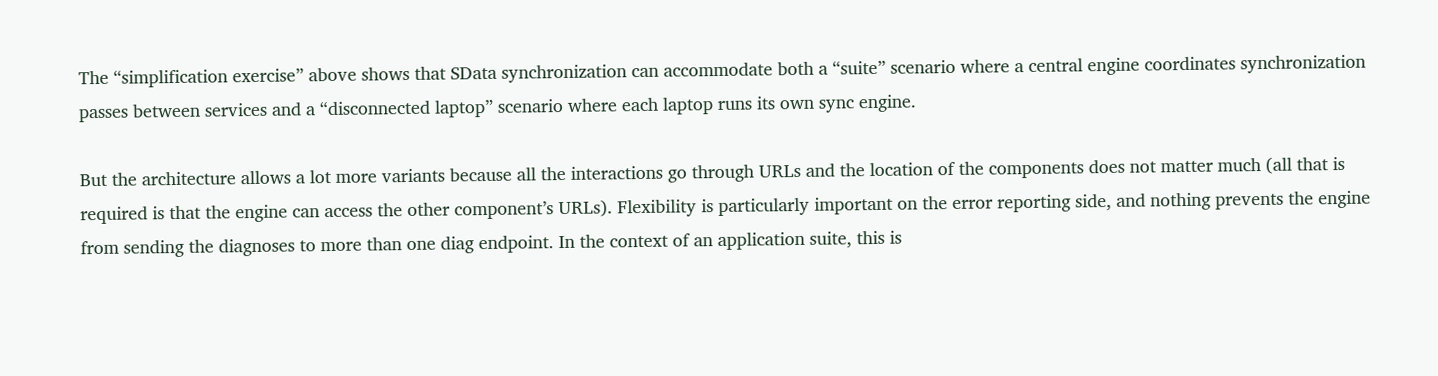The “simplification exercise” above shows that SData synchronization can accommodate both a “suite” scenario where a central engine coordinates synchronization passes between services and a “disconnected laptop” scenario where each laptop runs its own sync engine.

But the architecture allows a lot more variants because all the interactions go through URLs and the location of the components does not matter much (all that is required is that the engine can access the other component’s URLs). Flexibility is particularly important on the error reporting side, and nothing prevents the engine from sending the diagnoses to more than one diag endpoint. In the context of an application suite, this is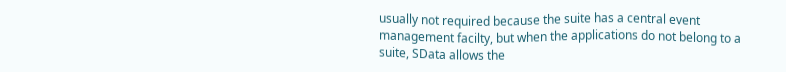usually not required because the suite has a central event management facilty, but when the applications do not belong to a suite, SData allows the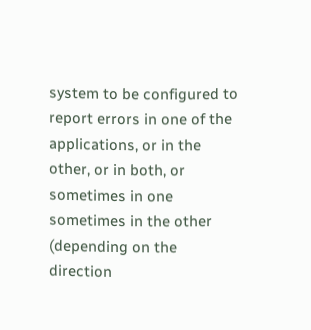system to be configured to report errors in one of the applications, or in the other, or in both, or sometimes in one sometimes in the other (depending on the direction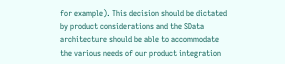for example). This decision should be dictated by product considerations and the SData architecture should be able to accommodate the various needs of our product integration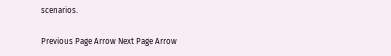scenarios.

Previous Page Arrow Next Page Arrow